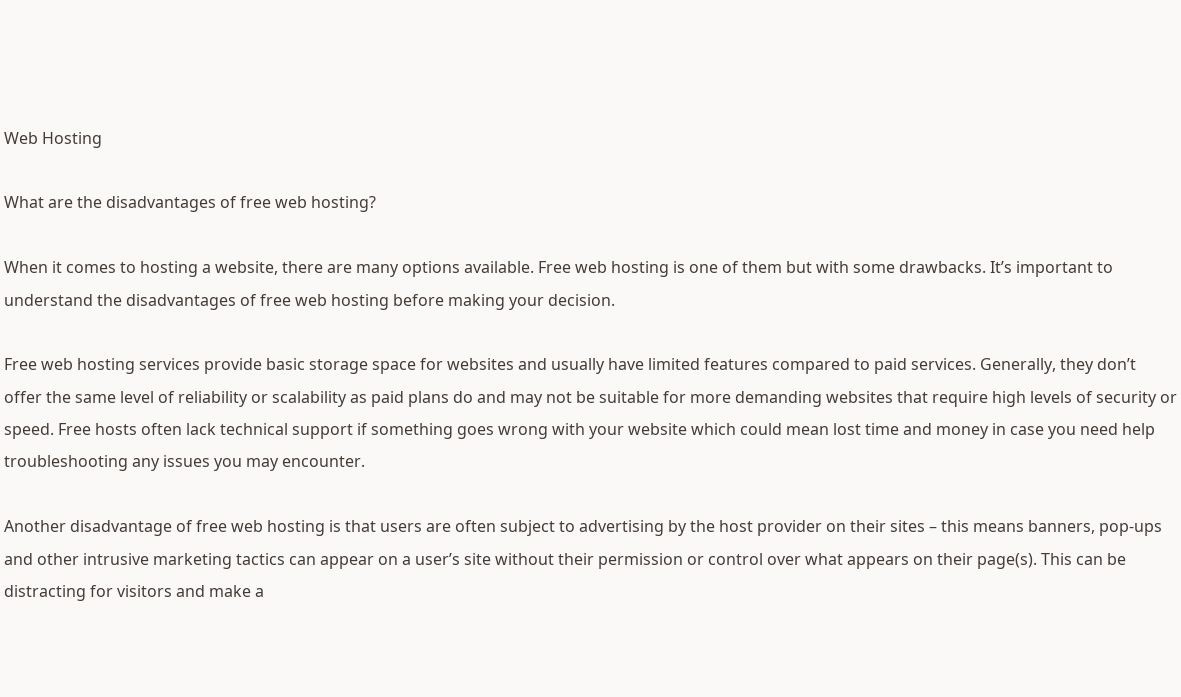Web Hosting

What are the disadvantages of free web hosting?

When it comes to hosting a website, there are many options available. Free web hosting is one of them but with some drawbacks. It’s important to understand the disadvantages of free web hosting before making your decision.

Free web hosting services provide basic storage space for websites and usually have limited features compared to paid services. Generally, they don’t offer the same level of reliability or scalability as paid plans do and may not be suitable for more demanding websites that require high levels of security or speed. Free hosts often lack technical support if something goes wrong with your website which could mean lost time and money in case you need help troubleshooting any issues you may encounter.

Another disadvantage of free web hosting is that users are often subject to advertising by the host provider on their sites – this means banners, pop-ups and other intrusive marketing tactics can appear on a user’s site without their permission or control over what appears on their page(s). This can be distracting for visitors and make a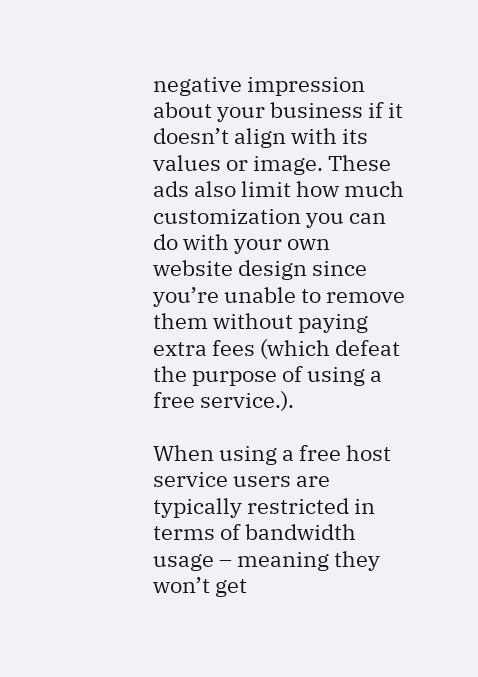negative impression about your business if it doesn’t align with its values or image. These ads also limit how much customization you can do with your own website design since you’re unable to remove them without paying extra fees (which defeat the purpose of using a free service.).

When using a free host service users are typically restricted in terms of bandwidth usage – meaning they won’t get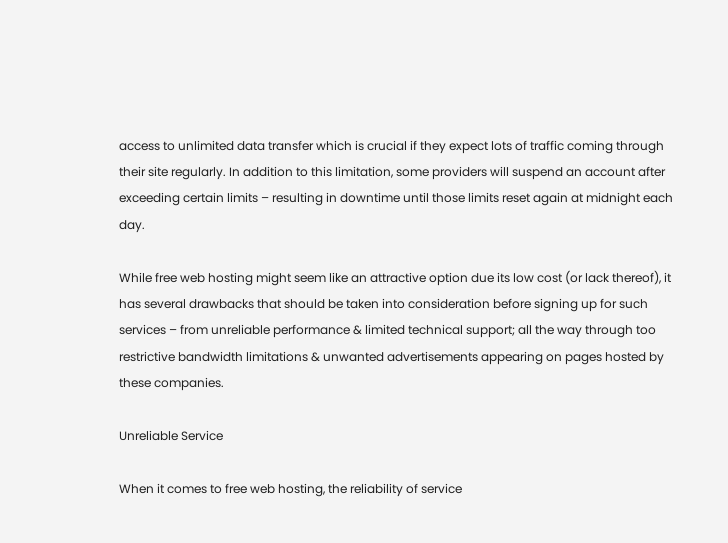access to unlimited data transfer which is crucial if they expect lots of traffic coming through their site regularly. In addition to this limitation, some providers will suspend an account after exceeding certain limits – resulting in downtime until those limits reset again at midnight each day.

While free web hosting might seem like an attractive option due its low cost (or lack thereof), it has several drawbacks that should be taken into consideration before signing up for such services – from unreliable performance & limited technical support; all the way through too restrictive bandwidth limitations & unwanted advertisements appearing on pages hosted by these companies.

Unreliable Service

When it comes to free web hosting, the reliability of service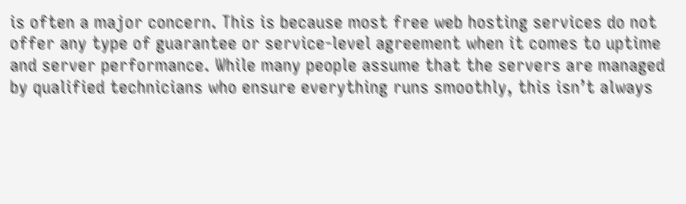is often a major concern. This is because most free web hosting services do not offer any type of guarantee or service-level agreement when it comes to uptime and server performance. While many people assume that the servers are managed by qualified technicians who ensure everything runs smoothly, this isn’t always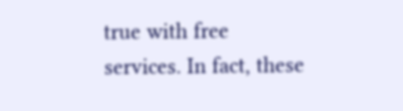true with free services. In fact, these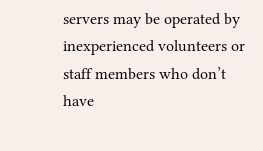servers may be operated by inexperienced volunteers or staff members who don’t have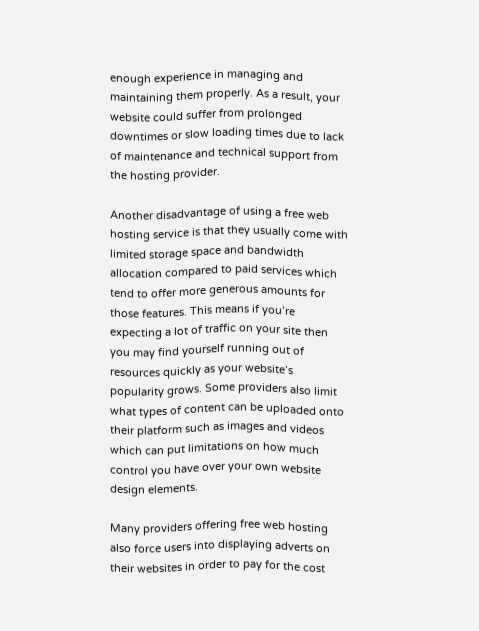enough experience in managing and maintaining them properly. As a result, your website could suffer from prolonged downtimes or slow loading times due to lack of maintenance and technical support from the hosting provider.

Another disadvantage of using a free web hosting service is that they usually come with limited storage space and bandwidth allocation compared to paid services which tend to offer more generous amounts for those features. This means if you’re expecting a lot of traffic on your site then you may find yourself running out of resources quickly as your website’s popularity grows. Some providers also limit what types of content can be uploaded onto their platform such as images and videos which can put limitations on how much control you have over your own website design elements.

Many providers offering free web hosting also force users into displaying adverts on their websites in order to pay for the cost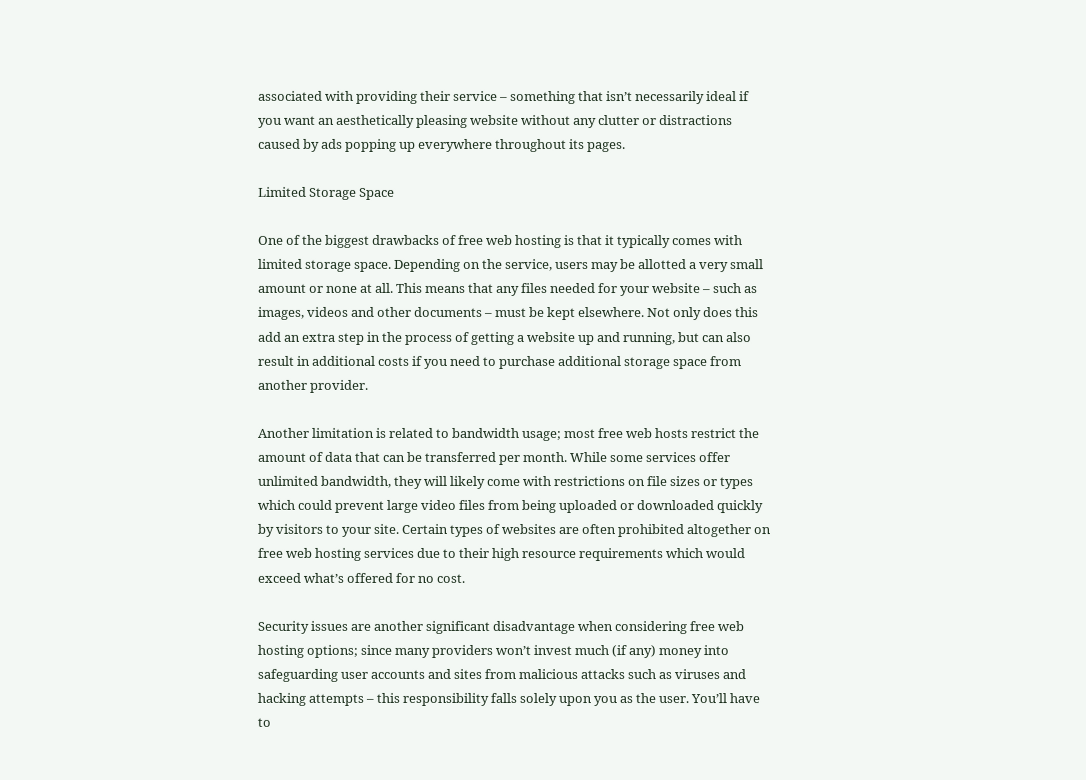associated with providing their service – something that isn’t necessarily ideal if you want an aesthetically pleasing website without any clutter or distractions caused by ads popping up everywhere throughout its pages.

Limited Storage Space

One of the biggest drawbacks of free web hosting is that it typically comes with limited storage space. Depending on the service, users may be allotted a very small amount or none at all. This means that any files needed for your website – such as images, videos and other documents – must be kept elsewhere. Not only does this add an extra step in the process of getting a website up and running, but can also result in additional costs if you need to purchase additional storage space from another provider.

Another limitation is related to bandwidth usage; most free web hosts restrict the amount of data that can be transferred per month. While some services offer unlimited bandwidth, they will likely come with restrictions on file sizes or types which could prevent large video files from being uploaded or downloaded quickly by visitors to your site. Certain types of websites are often prohibited altogether on free web hosting services due to their high resource requirements which would exceed what’s offered for no cost.

Security issues are another significant disadvantage when considering free web hosting options; since many providers won’t invest much (if any) money into safeguarding user accounts and sites from malicious attacks such as viruses and hacking attempts – this responsibility falls solely upon you as the user. You’ll have to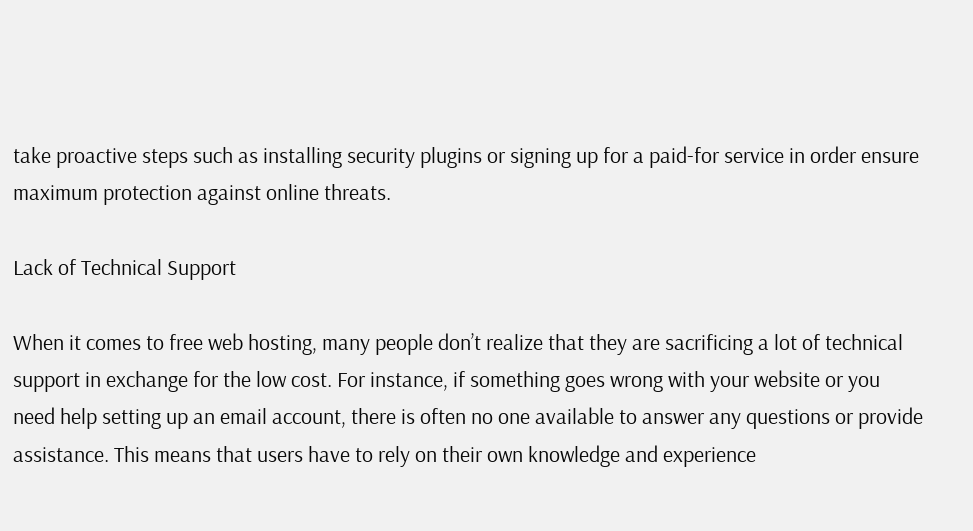take proactive steps such as installing security plugins or signing up for a paid-for service in order ensure maximum protection against online threats.

Lack of Technical Support

When it comes to free web hosting, many people don’t realize that they are sacrificing a lot of technical support in exchange for the low cost. For instance, if something goes wrong with your website or you need help setting up an email account, there is often no one available to answer any questions or provide assistance. This means that users have to rely on their own knowledge and experience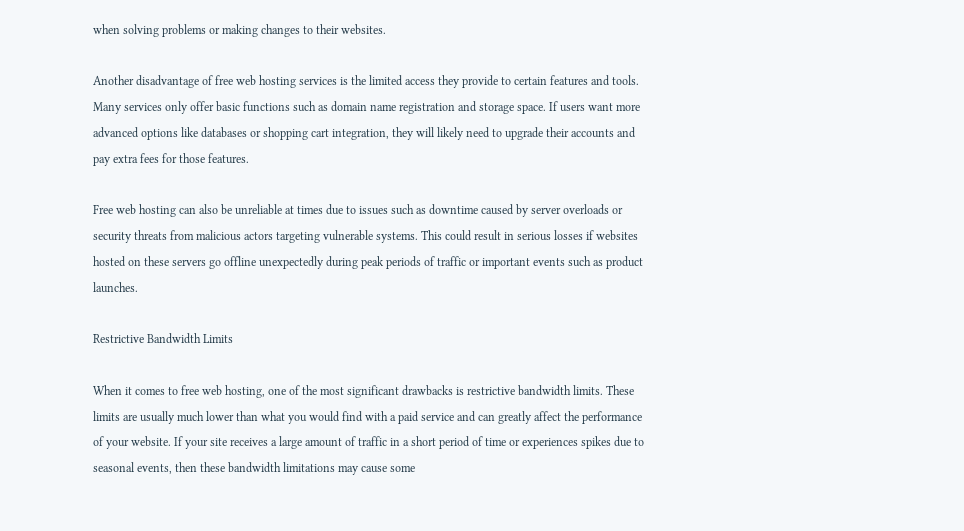when solving problems or making changes to their websites.

Another disadvantage of free web hosting services is the limited access they provide to certain features and tools. Many services only offer basic functions such as domain name registration and storage space. If users want more advanced options like databases or shopping cart integration, they will likely need to upgrade their accounts and pay extra fees for those features.

Free web hosting can also be unreliable at times due to issues such as downtime caused by server overloads or security threats from malicious actors targeting vulnerable systems. This could result in serious losses if websites hosted on these servers go offline unexpectedly during peak periods of traffic or important events such as product launches.

Restrictive Bandwidth Limits

When it comes to free web hosting, one of the most significant drawbacks is restrictive bandwidth limits. These limits are usually much lower than what you would find with a paid service and can greatly affect the performance of your website. If your site receives a large amount of traffic in a short period of time or experiences spikes due to seasonal events, then these bandwidth limitations may cause some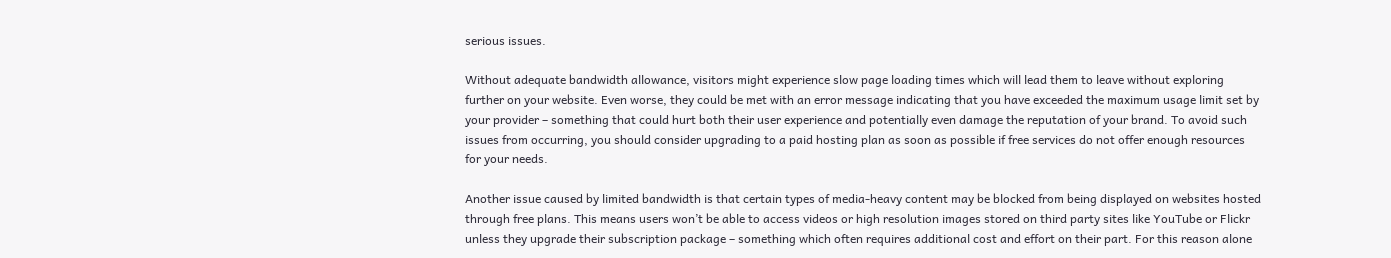serious issues.

Without adequate bandwidth allowance, visitors might experience slow page loading times which will lead them to leave without exploring further on your website. Even worse, they could be met with an error message indicating that you have exceeded the maximum usage limit set by your provider – something that could hurt both their user experience and potentially even damage the reputation of your brand. To avoid such issues from occurring, you should consider upgrading to a paid hosting plan as soon as possible if free services do not offer enough resources for your needs.

Another issue caused by limited bandwidth is that certain types of media-heavy content may be blocked from being displayed on websites hosted through free plans. This means users won’t be able to access videos or high resolution images stored on third party sites like YouTube or Flickr unless they upgrade their subscription package – something which often requires additional cost and effort on their part. For this reason alone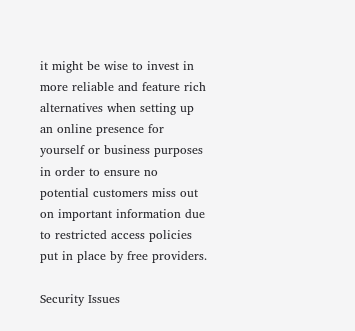it might be wise to invest in more reliable and feature rich alternatives when setting up an online presence for yourself or business purposes in order to ensure no potential customers miss out on important information due to restricted access policies put in place by free providers.

Security Issues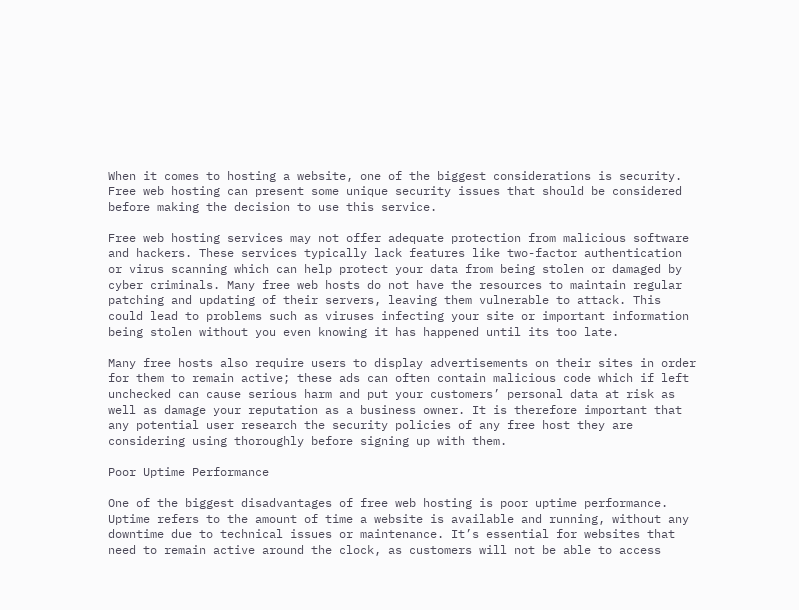When it comes to hosting a website, one of the biggest considerations is security. Free web hosting can present some unique security issues that should be considered before making the decision to use this service.

Free web hosting services may not offer adequate protection from malicious software and hackers. These services typically lack features like two-factor authentication or virus scanning which can help protect your data from being stolen or damaged by cyber criminals. Many free web hosts do not have the resources to maintain regular patching and updating of their servers, leaving them vulnerable to attack. This could lead to problems such as viruses infecting your site or important information being stolen without you even knowing it has happened until its too late.

Many free hosts also require users to display advertisements on their sites in order for them to remain active; these ads can often contain malicious code which if left unchecked can cause serious harm and put your customers’ personal data at risk as well as damage your reputation as a business owner. It is therefore important that any potential user research the security policies of any free host they are considering using thoroughly before signing up with them.

Poor Uptime Performance

One of the biggest disadvantages of free web hosting is poor uptime performance. Uptime refers to the amount of time a website is available and running, without any downtime due to technical issues or maintenance. It’s essential for websites that need to remain active around the clock, as customers will not be able to access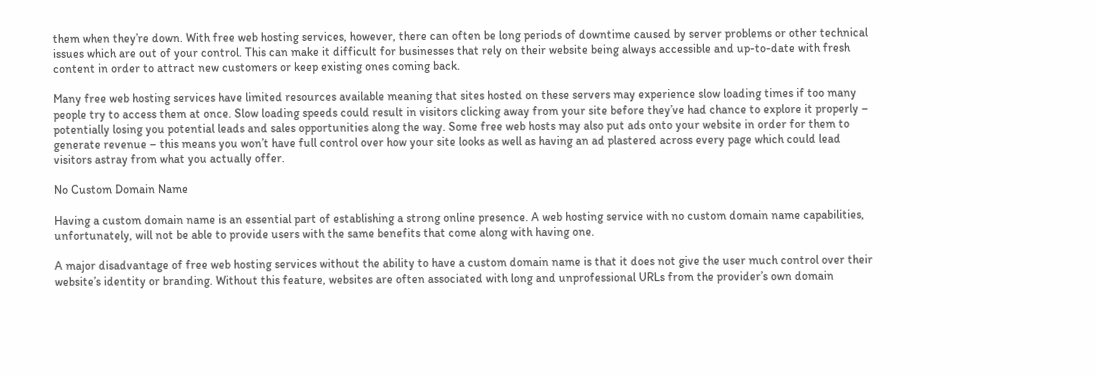them when they’re down. With free web hosting services, however, there can often be long periods of downtime caused by server problems or other technical issues which are out of your control. This can make it difficult for businesses that rely on their website being always accessible and up-to-date with fresh content in order to attract new customers or keep existing ones coming back.

Many free web hosting services have limited resources available meaning that sites hosted on these servers may experience slow loading times if too many people try to access them at once. Slow loading speeds could result in visitors clicking away from your site before they’ve had chance to explore it properly – potentially losing you potential leads and sales opportunities along the way. Some free web hosts may also put ads onto your website in order for them to generate revenue – this means you won’t have full control over how your site looks as well as having an ad plastered across every page which could lead visitors astray from what you actually offer.

No Custom Domain Name

Having a custom domain name is an essential part of establishing a strong online presence. A web hosting service with no custom domain name capabilities, unfortunately, will not be able to provide users with the same benefits that come along with having one.

A major disadvantage of free web hosting services without the ability to have a custom domain name is that it does not give the user much control over their website’s identity or branding. Without this feature, websites are often associated with long and unprofessional URLs from the provider’s own domain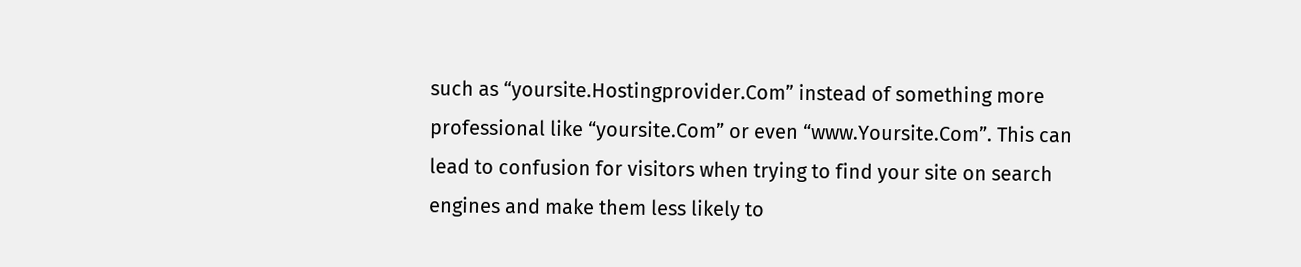such as “yoursite.Hostingprovider.Com” instead of something more professional like “yoursite.Com” or even “www.Yoursite.Com”. This can lead to confusion for visitors when trying to find your site on search engines and make them less likely to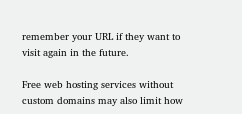remember your URL if they want to visit again in the future.

Free web hosting services without custom domains may also limit how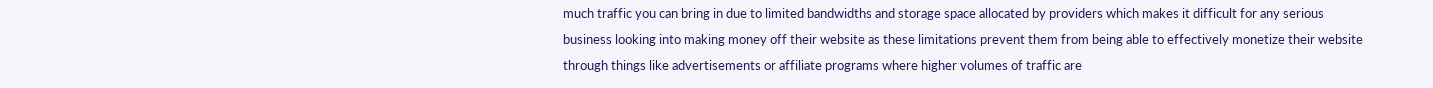much traffic you can bring in due to limited bandwidths and storage space allocated by providers which makes it difficult for any serious business looking into making money off their website as these limitations prevent them from being able to effectively monetize their website through things like advertisements or affiliate programs where higher volumes of traffic are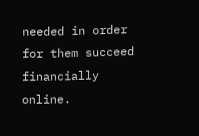needed in order for them succeed financially online.